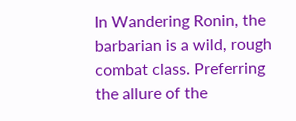In Wandering Ronin, the barbarian is a wild, rough combat class. Preferring the allure of the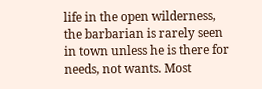life in the open wilderness, the barbarian is rarely seen in town unless he is there for needs, not wants. Most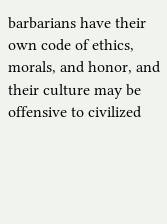barbarians have their own code of ethics, morals, and honor, and their culture may be offensive to civilized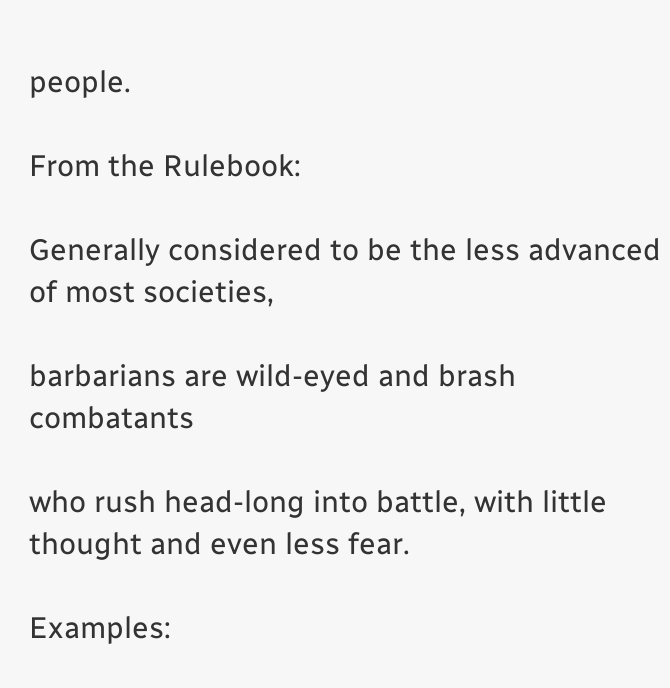people.

From the Rulebook:

Generally considered to be the less advanced of most societies,

barbarians are wild-eyed and brash combatants

who rush head-long into battle, with little thought and even less fear.

Examples: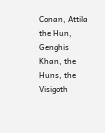Conan, Attila the Hun, Genghis Khan, the Huns, the Visigoth